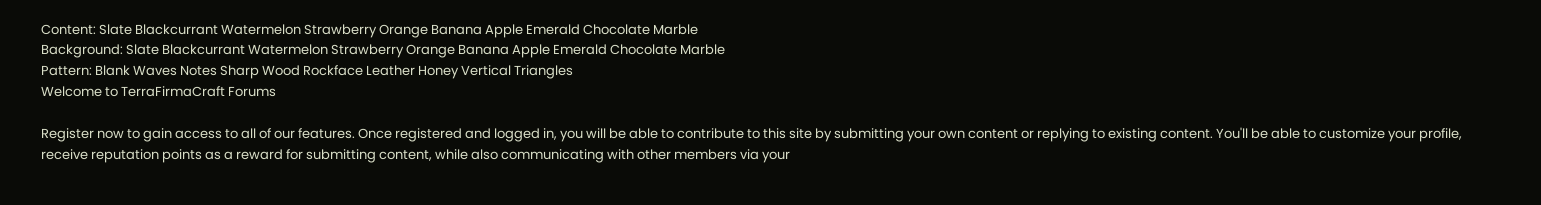Content: Slate Blackcurrant Watermelon Strawberry Orange Banana Apple Emerald Chocolate Marble
Background: Slate Blackcurrant Watermelon Strawberry Orange Banana Apple Emerald Chocolate Marble
Pattern: Blank Waves Notes Sharp Wood Rockface Leather Honey Vertical Triangles
Welcome to TerraFirmaCraft Forums

Register now to gain access to all of our features. Once registered and logged in, you will be able to contribute to this site by submitting your own content or replying to existing content. You'll be able to customize your profile, receive reputation points as a reward for submitting content, while also communicating with other members via your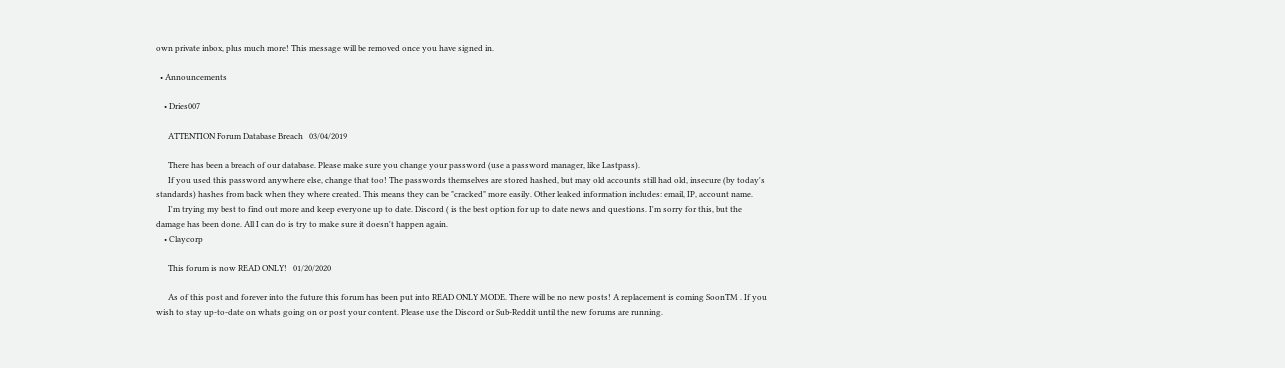own private inbox, plus much more! This message will be removed once you have signed in.

  • Announcements

    • Dries007

      ATTENTION Forum Database Breach   03/04/2019

      There has been a breach of our database. Please make sure you change your password (use a password manager, like Lastpass).
      If you used this password anywhere else, change that too! The passwords themselves are stored hashed, but may old accounts still had old, insecure (by today's standards) hashes from back when they where created. This means they can be "cracked" more easily. Other leaked information includes: email, IP, account name.
      I'm trying my best to find out more and keep everyone up to date. Discord ( is the best option for up to date news and questions. I'm sorry for this, but the damage has been done. All I can do is try to make sure it doesn't happen again.
    • Claycorp

      This forum is now READ ONLY!   01/20/2020

      As of this post and forever into the future this forum has been put into READ ONLY MODE. There will be no new posts! A replacement is coming SoonTM . If you wish to stay up-to-date on whats going on or post your content. Please use the Discord or Sub-Reddit until the new forums are running.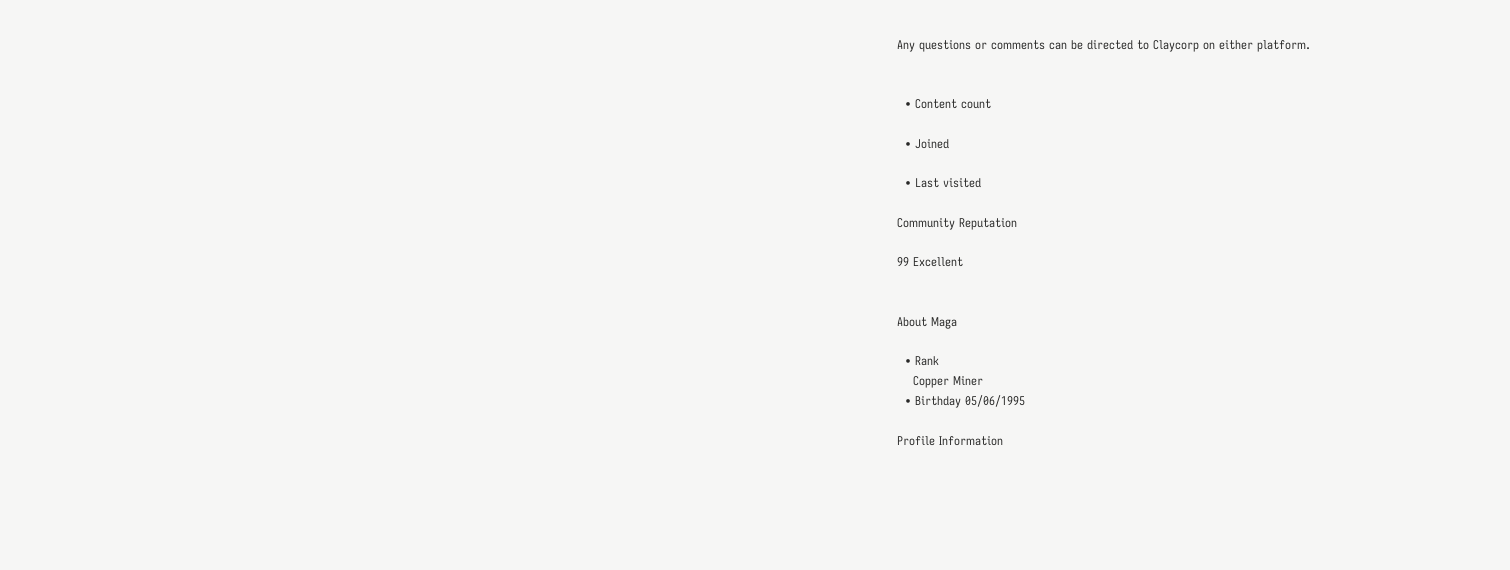Any questions or comments can be directed to Claycorp on either platform.


  • Content count

  • Joined

  • Last visited

Community Reputation

99 Excellent


About Maga

  • Rank
    Copper Miner
  • Birthday 05/06/1995

Profile Information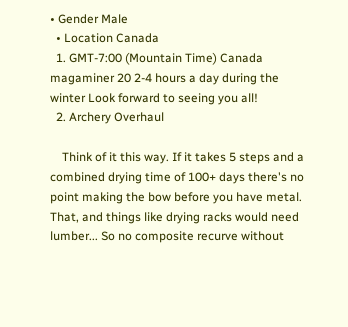• Gender Male
  • Location Canada
  1. GMT-7:00 (Mountain Time) Canada magaminer 20 2-4 hours a day during the winter Look forward to seeing you all!
  2. Archery Overhaul

    Think of it this way. If it takes 5 steps and a combined drying time of 100+ days there's no point making the bow before you have metal. That, and things like drying racks would need lumber... So no composite recurve without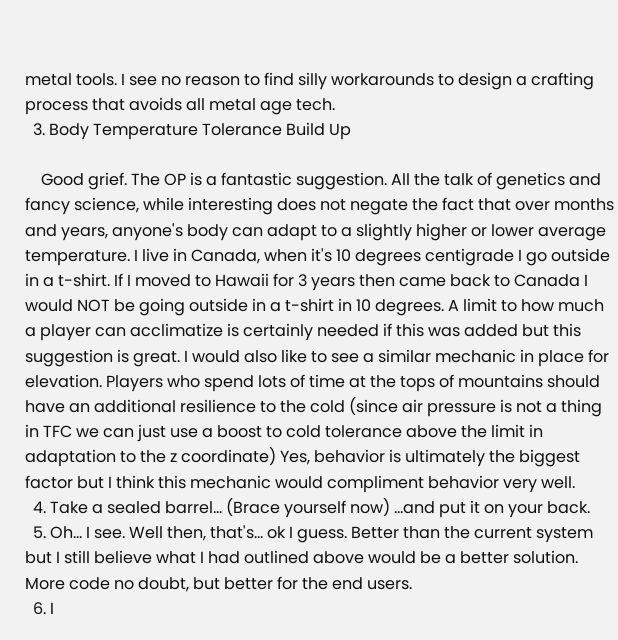metal tools. I see no reason to find silly workarounds to design a crafting process that avoids all metal age tech.
  3. Body Temperature Tolerance Build Up

    Good grief. The OP is a fantastic suggestion. All the talk of genetics and fancy science, while interesting does not negate the fact that over months and years, anyone's body can adapt to a slightly higher or lower average temperature. I live in Canada, when it's 10 degrees centigrade I go outside in a t-shirt. If I moved to Hawaii for 3 years then came back to Canada I would NOT be going outside in a t-shirt in 10 degrees. A limit to how much a player can acclimatize is certainly needed if this was added but this suggestion is great. I would also like to see a similar mechanic in place for elevation. Players who spend lots of time at the tops of mountains should have an additional resilience to the cold (since air pressure is not a thing in TFC we can just use a boost to cold tolerance above the limit in adaptation to the z coordinate) Yes, behavior is ultimately the biggest factor but I think this mechanic would compliment behavior very well.
  4. Take a sealed barrel... (Brace yourself now) ...and put it on your back.
  5. Oh... I see. Well then, that's... ok I guess. Better than the current system but I still believe what I had outlined above would be a better solution. More code no doubt, but better for the end users.
  6. I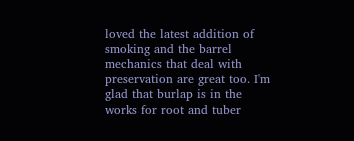loved the latest addition of smoking and the barrel mechanics that deal with preservation are great too. I'm glad that burlap is in the works for root and tuber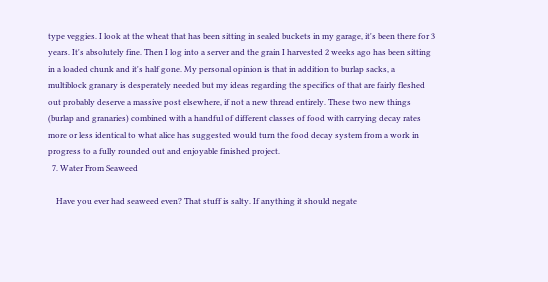type veggies. I look at the wheat that has been sitting in sealed buckets in my garage, it's been there for 3 years. It's absolutely fine. Then I log into a server and the grain I harvested 2 weeks ago has been sitting in a loaded chunk and it's half gone. My personal opinion is that in addition to burlap sacks, a multiblock granary is desperately needed but my ideas regarding the specifics of that are fairly fleshed out probably deserve a massive post elsewhere, if not a new thread entirely. These two new things (burlap and granaries) combined with a handful of different classes of food with carrying decay rates more or less identical to what alice has suggested would turn the food decay system from a work in progress to a fully rounded out and enjoyable finished project.
  7. Water From Seaweed

    Have you ever had seaweed even? That stuff is salty. If anything it should negate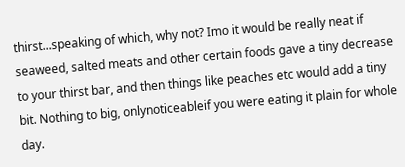thirst...speaking of which, why not? Imo it would be really neat if seaweed, salted meats and other certain foods gave a tiny decrease to your thirst bar, and then things like peaches etc would add a tiny bit. Nothing to big, onlynoticeableif you were eating it plain for whole day.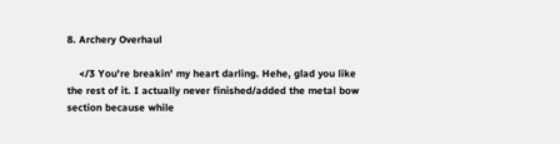8. Archery Overhaul

    </3 You're breakin' my heart darling. Hehe, glad you like the rest of it. I actually never finished/added the metal bow section because while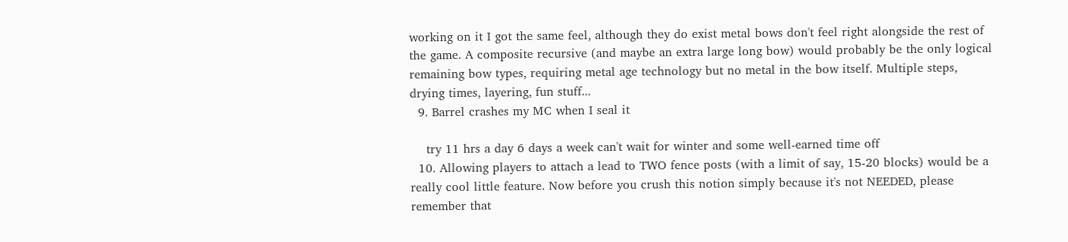working on it I got the same feel, although they do exist metal bows don't feel right alongside the rest of the game. A composite recursive (and maybe an extra large long bow) would probably be the only logical remaining bow types, requiring metal age technology but no metal in the bow itself. Multiple steps, drying times, layering, fun stuff...
  9. Barrel crashes my MC when I seal it

    try 11 hrs a day 6 days a week can't wait for winter and some well-earned time off
  10. Allowing players to attach a lead to TWO fence posts (with a limit of say, 15-20 blocks) would be a really cool little feature. Now before you crush this notion simply because it's not NEEDED, please remember that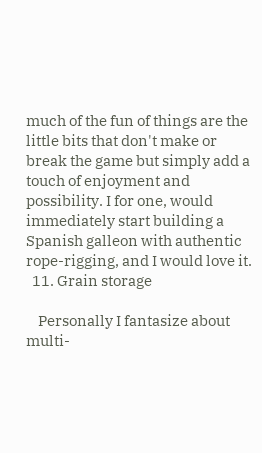much of the fun of things are the little bits that don't make or break the game but simply add a touch of enjoyment and possibility. I for one, would immediately start building a Spanish galleon with authentic rope-rigging, and I would love it.
  11. Grain storage

    Personally I fantasize about multi-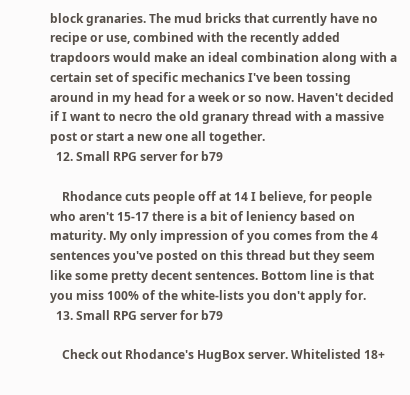block granaries. The mud bricks that currently have no recipe or use, combined with the recently added trapdoors would make an ideal combination along with a certain set of specific mechanics I've been tossing around in my head for a week or so now. Haven't decided if I want to necro the old granary thread with a massive post or start a new one all together.
  12. Small RPG server for b79

    Rhodance cuts people off at 14 I believe, for people who aren't 15-17 there is a bit of leniency based on maturity. My only impression of you comes from the 4 sentences you've posted on this thread but they seem like some pretty decent sentences. Bottom line is that you miss 100% of the white-lists you don't apply for.
  13. Small RPG server for b79

    Check out Rhodance's HugBox server. Whitelisted 18+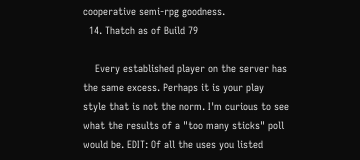cooperative semi-rpg goodness.
  14. Thatch as of Build 79

    Every established player on the server has the same excess. Perhaps it is your play style that is not the norm. I'm curious to see what the results of a "too many sticks" poll would be. EDIT: Of all the uses you listed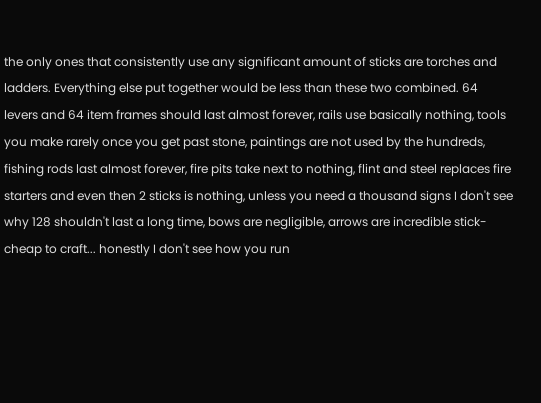the only ones that consistently use any significant amount of sticks are torches and ladders. Everything else put together would be less than these two combined. 64 levers and 64 item frames should last almost forever, rails use basically nothing, tools you make rarely once you get past stone, paintings are not used by the hundreds, fishing rods last almost forever, fire pits take next to nothing, flint and steel replaces fire starters and even then 2 sticks is nothing, unless you need a thousand signs I don't see why 128 shouldn't last a long time, bows are negligible, arrows are incredible stick-cheap to craft... honestly I don't see how you run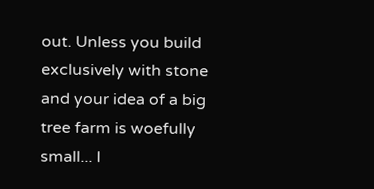out. Unless you build exclusively with stone and your idea of a big tree farm is woefully small... I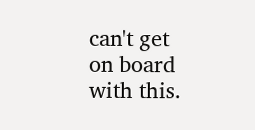can't get on board with this.